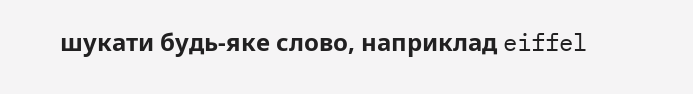шукати будь-яке слово, наприклад eiffel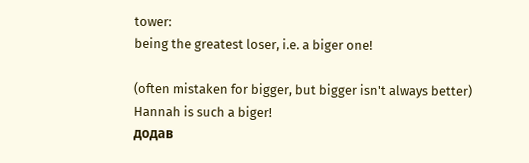tower:
being the greatest loser, i.e. a biger one!

(often mistaken for bigger, but bigger isn't always better)
Hannah is such a biger!
додав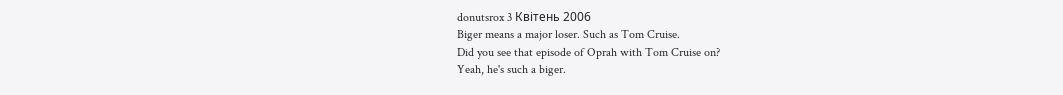donutsrox 3 Квітень 2006
Biger means a major loser. Such as Tom Cruise.
Did you see that episode of Oprah with Tom Cruise on?
Yeah, he's such a biger.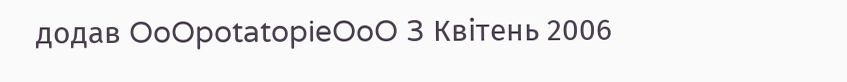додав OoOpotatopieOoO 3 Квітень 2006